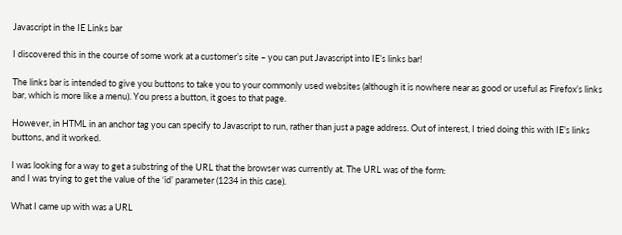Javascript in the IE Links bar

I discovered this in the course of some work at a customer’s site – you can put Javascript into IE’s links bar!

The links bar is intended to give you buttons to take you to your commonly used websites (although it is nowhere near as good or useful as Firefox’s links bar, which is more like a menu). You press a button, it goes to that page.

However, in HTML in an anchor tag you can specify to Javascript to run, rather than just a page address. Out of interest, I tried doing this with IE’s links buttons, and it worked.

I was looking for a way to get a substring of the URL that the browser was currently at. The URL was of the form:
and I was trying to get the value of the ‘id’ parameter (1234 in this case).

What I came up with was a URL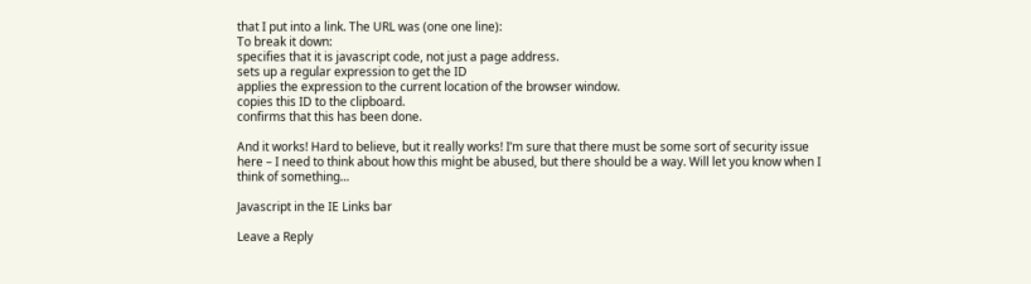that I put into a link. The URL was (one one line):
To break it down:
specifies that it is javascript code, not just a page address.
sets up a regular expression to get the ID
applies the expression to the current location of the browser window.
copies this ID to the clipboard.
confirms that this has been done.

And it works! Hard to believe, but it really works! I’m sure that there must be some sort of security issue here – I need to think about how this might be abused, but there should be a way. Will let you know when I think of something…

Javascript in the IE Links bar

Leave a Reply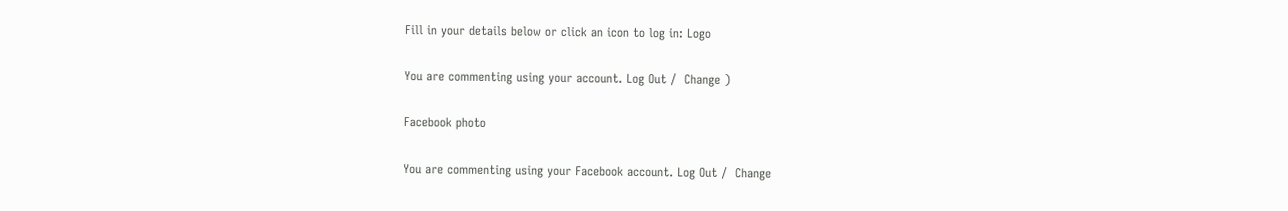Fill in your details below or click an icon to log in: Logo

You are commenting using your account. Log Out /  Change )

Facebook photo

You are commenting using your Facebook account. Log Out /  Change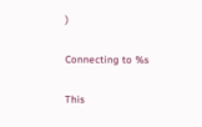)

Connecting to %s

This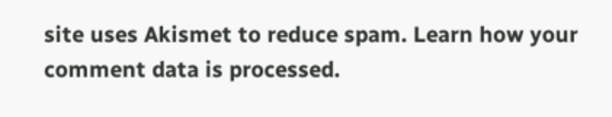site uses Akismet to reduce spam. Learn how your comment data is processed.